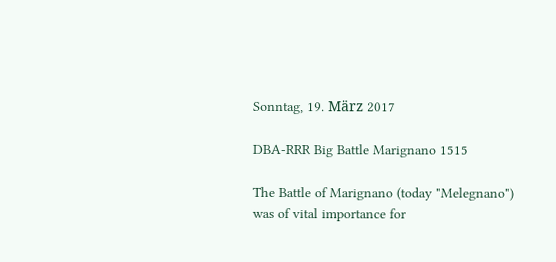Sonntag, 19. März 2017

DBA-RRR Big Battle Marignano 1515

The Battle of Marignano (today "Melegnano") was of vital importance for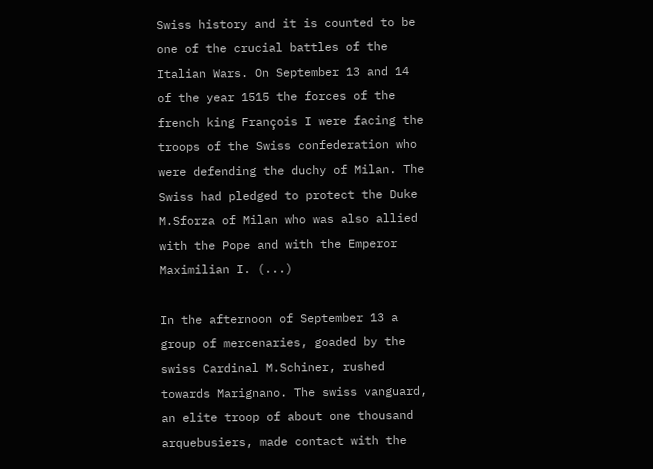Swiss history and it is counted to be one of the crucial battles of the Italian Wars. On September 13 and 14 of the year 1515 the forces of the french king François I were facing the troops of the Swiss confederation who were defending the duchy of Milan. The Swiss had pledged to protect the Duke M.Sforza of Milan who was also allied with the Pope and with the Emperor Maximilian I. (...)

In the afternoon of September 13 a group of mercenaries, goaded by the swiss Cardinal M.Schiner, rushed towards Marignano. The swiss vanguard, an elite troop of about one thousand arquebusiers, made contact with the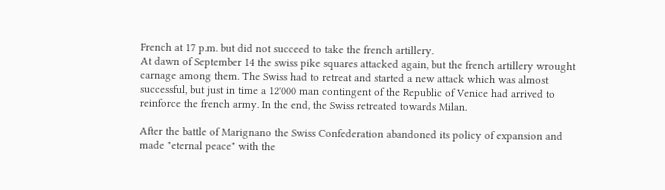French at 17 p.m. but did not succeed to take the french artillery.
At dawn of September 14 the swiss pike squares attacked again, but the french artillery wrought carnage among them. The Swiss had to retreat and started a new attack which was almost successful, but just in time a 12'000 man contingent of the Republic of Venice had arrived to reinforce the french army. In the end, the Swiss retreated towards Milan.

After the battle of Marignano the Swiss Confederation abandoned its policy of expansion and made "eternal peace" with the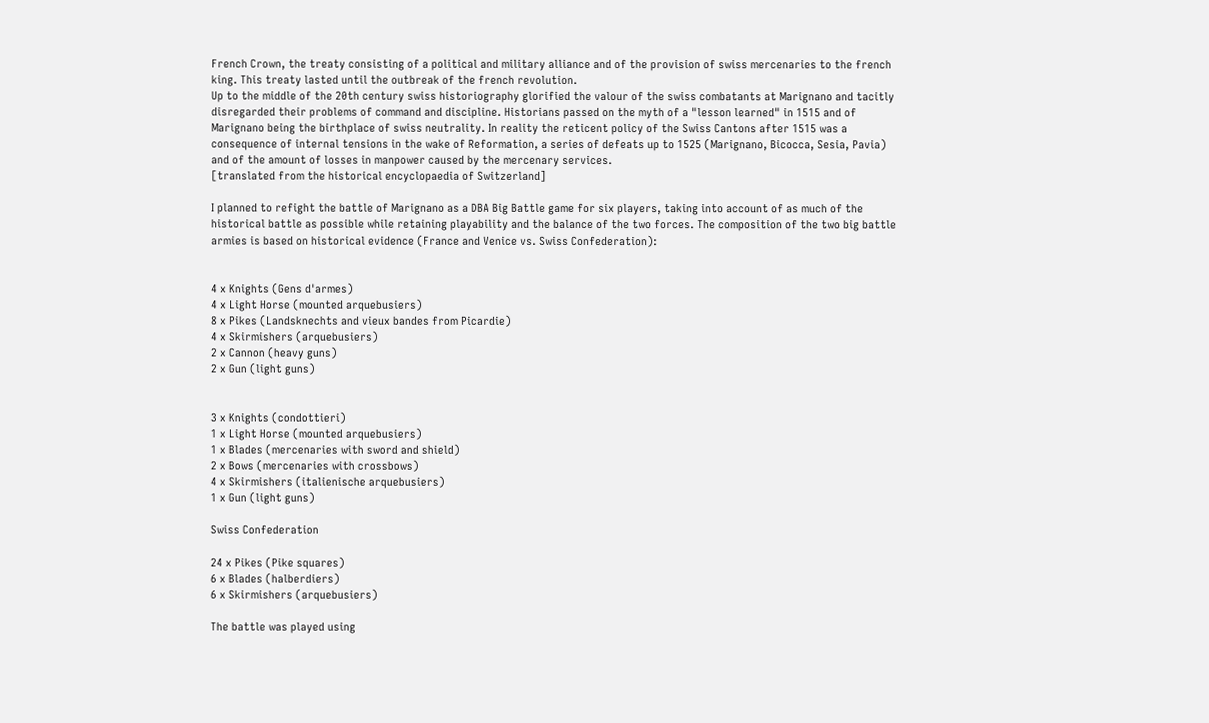French Crown, the treaty consisting of a political and military alliance and of the provision of swiss mercenaries to the french king. This treaty lasted until the outbreak of the french revolution.
Up to the middle of the 20th century swiss historiography glorified the valour of the swiss combatants at Marignano and tacitly disregarded their problems of command and discipline. Historians passed on the myth of a "lesson learned" in 1515 and of Marignano being the birthplace of swiss neutrality. In reality the reticent policy of the Swiss Cantons after 1515 was a consequence of internal tensions in the wake of Reformation, a series of defeats up to 1525 (Marignano, Bicocca, Sesia, Pavia) and of the amount of losses in manpower caused by the mercenary services.
[translated from the historical encyclopaedia of Switzerland]

I planned to refight the battle of Marignano as a DBA Big Battle game for six players, taking into account of as much of the historical battle as possible while retaining playability and the balance of the two forces. The composition of the two big battle armies is based on historical evidence (France and Venice vs. Swiss Confederation):


4 x Knights (Gens d'armes)
4 x Light Horse (mounted arquebusiers)
8 x Pikes (Landsknechts and vieux bandes from Picardie)
4 x Skirmishers (arquebusiers)
2 x Cannon (heavy guns)
2 x Gun (light guns)


3 x Knights (condottieri)
1 x Light Horse (mounted arquebusiers)
1 x Blades (mercenaries with sword and shield)
2 x Bows (mercenaries with crossbows)
4 x Skirmishers (italienische arquebusiers)
1 x Gun (light guns)

Swiss Confederation

24 x Pikes (Pike squares)
6 x Blades (halberdiers)
6 x Skirmishers (arquebusiers)

The battle was played using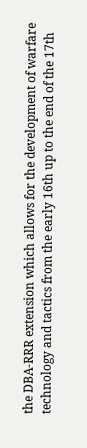the DBA-RRR extension which allows for the development of warfare technology and tactics from the early 16th up to the end of the 17th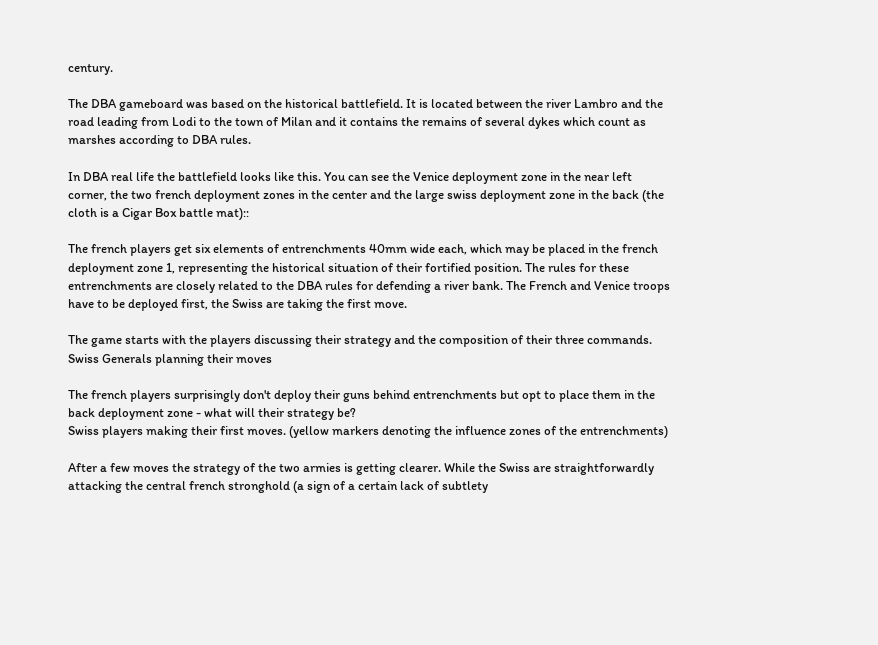century.

The DBA gameboard was based on the historical battlefield. It is located between the river Lambro and the road leading from Lodi to the town of Milan and it contains the remains of several dykes which count as marshes according to DBA rules.

In DBA real life the battlefield looks like this. You can see the Venice deployment zone in the near left corner, the two french deployment zones in the center and the large swiss deployment zone in the back (the cloth is a Cigar Box battle mat)::

The french players get six elements of entrenchments 40mm wide each, which may be placed in the french deployment zone 1, representing the historical situation of their fortified position. The rules for these entrenchments are closely related to the DBA rules for defending a river bank. The French and Venice troops have to be deployed first, the Swiss are taking the first move.

The game starts with the players discussing their strategy and the composition of their three commands.
Swiss Generals planning their moves

The french players surprisingly don't deploy their guns behind entrenchments but opt to place them in the back deployment zone - what will their strategy be?
Swiss players making their first moves. (yellow markers denoting the influence zones of the entrenchments)

After a few moves the strategy of the two armies is getting clearer. While the Swiss are straightforwardly attacking the central french stronghold (a sign of a certain lack of subtlety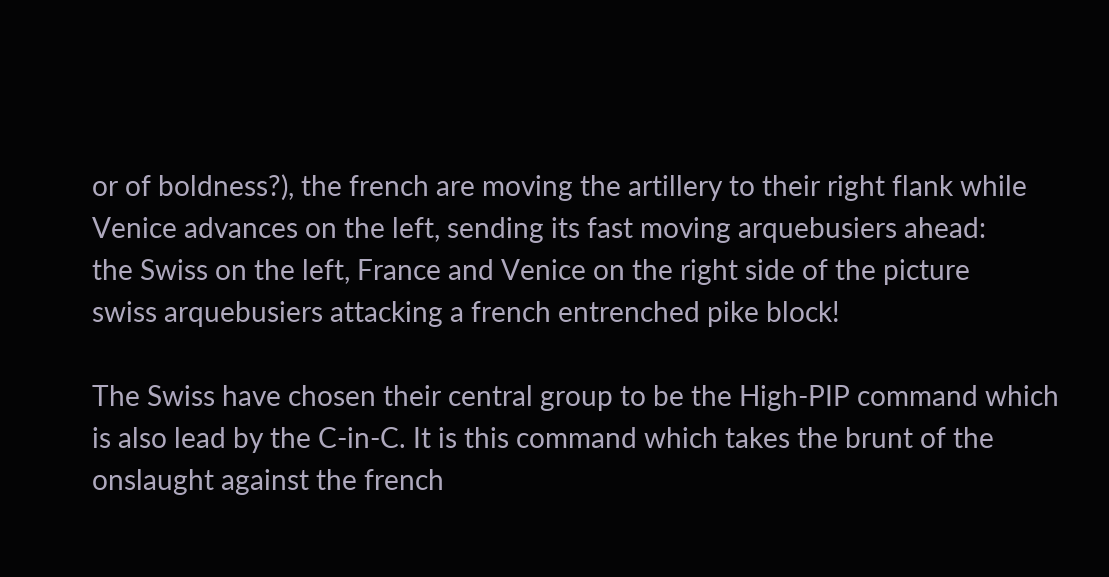or of boldness?), the french are moving the artillery to their right flank while Venice advances on the left, sending its fast moving arquebusiers ahead:
the Swiss on the left, France and Venice on the right side of the picture
swiss arquebusiers attacking a french entrenched pike block!

The Swiss have chosen their central group to be the High-PIP command which is also lead by the C-in-C. It is this command which takes the brunt of the onslaught against the french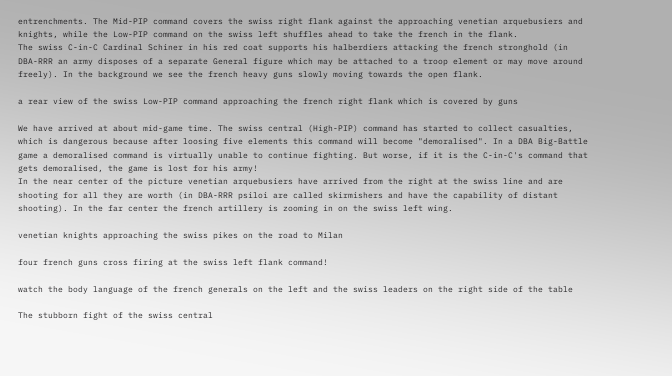entrenchments. The Mid-PIP command covers the swiss right flank against the approaching venetian arquebusiers and knights, while the Low-PIP command on the swiss left shuffles ahead to take the french in the flank.
The swiss C-in-C Cardinal Schiner in his red coat supports his halberdiers attacking the french stronghold (in DBA-RRR an army disposes of a separate General figure which may be attached to a troop element or may move around freely). In the background we see the french heavy guns slowly moving towards the open flank.

a rear view of the swiss Low-PIP command approaching the french right flank which is covered by guns

We have arrived at about mid-game time. The swiss central (High-PIP) command has started to collect casualties, which is dangerous because after loosing five elements this command will become "demoralised". In a DBA Big-Battle game a demoralised command is virtually unable to continue fighting. But worse, if it is the C-in-C's command that gets demoralised, the game is lost for his army!
In the near center of the picture venetian arquebusiers have arrived from the right at the swiss line and are shooting for all they are worth (in DBA-RRR psiloi are called skirmishers and have the capability of distant shooting). In the far center the french artillery is zooming in on the swiss left wing.

venetian knights approaching the swiss pikes on the road to Milan

four french guns cross firing at the swiss left flank command!

watch the body language of the french generals on the left and the swiss leaders on the right side of the table

The stubborn fight of the swiss central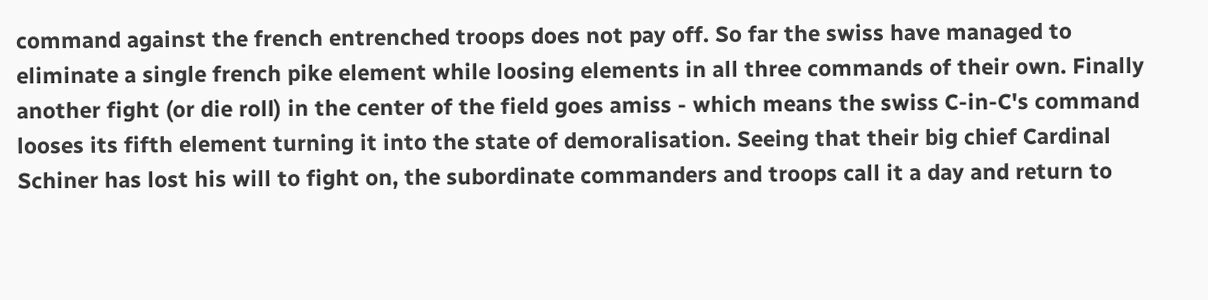command against the french entrenched troops does not pay off. So far the swiss have managed to eliminate a single french pike element while loosing elements in all three commands of their own. Finally another fight (or die roll) in the center of the field goes amiss - which means the swiss C-in-C's command looses its fifth element turning it into the state of demoralisation. Seeing that their big chief Cardinal Schiner has lost his will to fight on, the subordinate commanders and troops call it a day and return to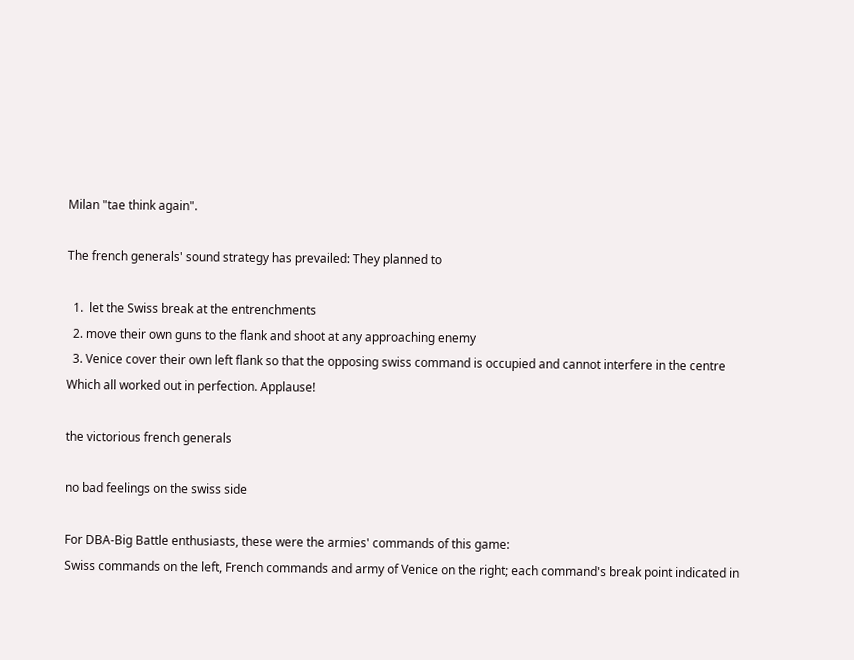Milan "tae think again".

The french generals' sound strategy has prevailed: They planned to

  1.  let the Swiss break at the entrenchments
  2. move their own guns to the flank and shoot at any approaching enemy
  3. Venice cover their own left flank so that the opposing swiss command is occupied and cannot interfere in the centre
Which all worked out in perfection. Applause!

the victorious french generals

no bad feelings on the swiss side

For DBA-Big Battle enthusiasts, these were the armies' commands of this game:
Swiss commands on the left, French commands and army of Venice on the right; each command's break point indicated in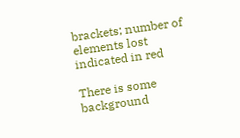brackets; number of elements lost indicated in red

There is some background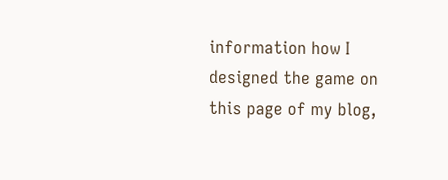information how I designed the game on this page of my blog,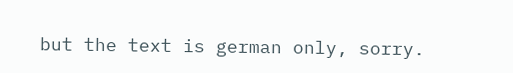but the text is german only, sorry.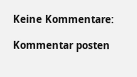Keine Kommentare:

Kommentar posten